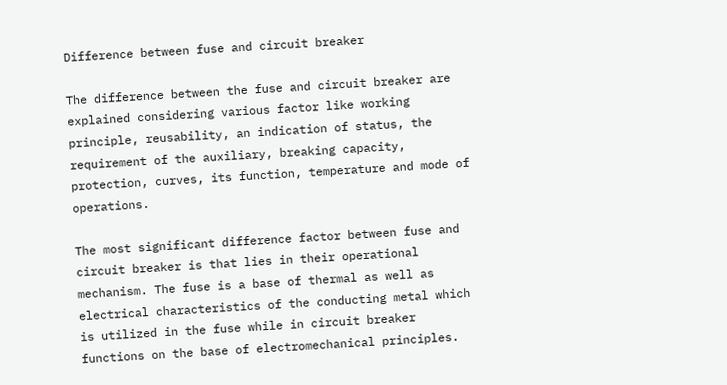Difference between fuse and circuit breaker

The difference between the fuse and circuit breaker are explained considering various factor like working principle, reusability, an indication of status, the requirement of the auxiliary, breaking capacity, protection, curves, its function, temperature and mode of operations.

The most significant difference factor between fuse and circuit breaker is that lies in their operational mechanism. The fuse is a base of thermal as well as electrical characteristics of the conducting metal which is utilized in the fuse while in circuit breaker functions on the base of electromechanical principles.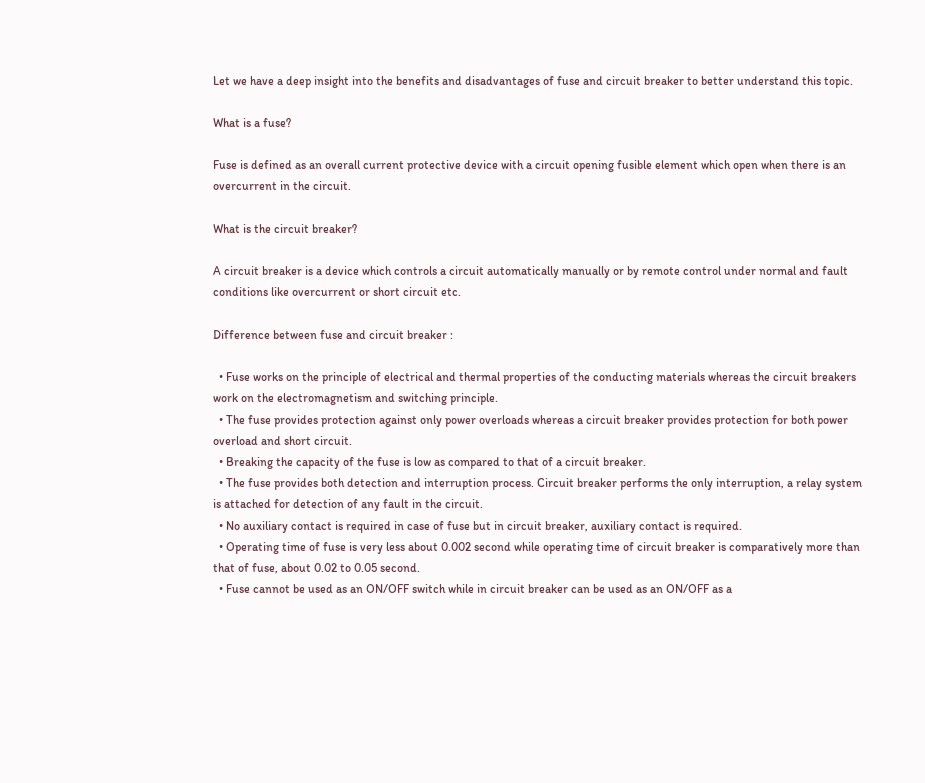Let we have a deep insight into the benefits and disadvantages of fuse and circuit breaker to better understand this topic.

What is a fuse?

Fuse is defined as an overall current protective device with a circuit opening fusible element which open when there is an overcurrent in the circuit.

What is the circuit breaker?

A circuit breaker is a device which controls a circuit automatically manually or by remote control under normal and fault conditions like overcurrent or short circuit etc.

Difference between fuse and circuit breaker :

  • Fuse works on the principle of electrical and thermal properties of the conducting materials whereas the circuit breakers work on the electromagnetism and switching principle.
  • The fuse provides protection against only power overloads whereas a circuit breaker provides protection for both power overload and short circuit.
  • Breaking the capacity of the fuse is low as compared to that of a circuit breaker.
  • The fuse provides both detection and interruption process. Circuit breaker performs the only interruption, a relay system is attached for detection of any fault in the circuit.
  • No auxiliary contact is required in case of fuse but in circuit breaker, auxiliary contact is required.
  • Operating time of fuse is very less about 0.002 second while operating time of circuit breaker is comparatively more than that of fuse, about 0.02 to 0.05 second.
  • Fuse cannot be used as an ON/OFF switch while in circuit breaker can be used as an ON/OFF as a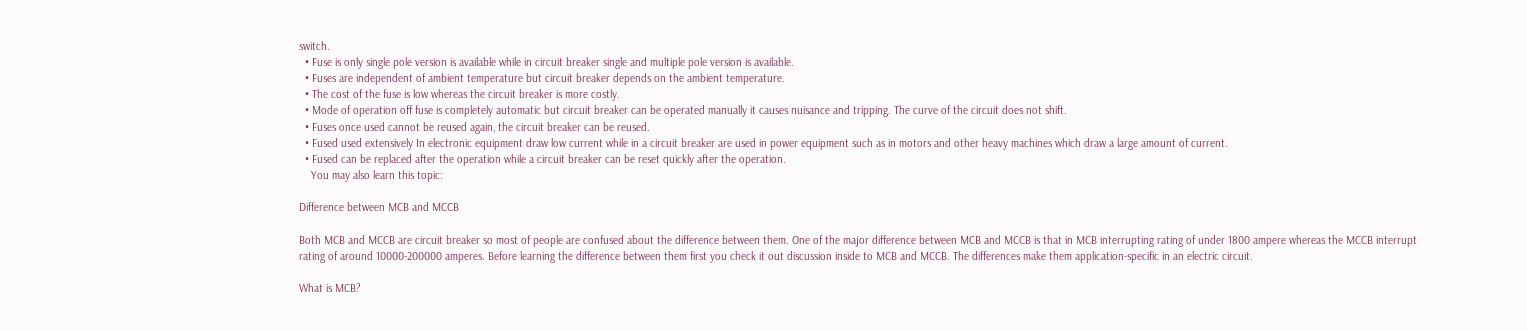switch.
  • Fuse is only single pole version is available while in circuit breaker single and multiple pole version is available.
  • Fuses are independent of ambient temperature but circuit breaker depends on the ambient temperature.
  • The cost of the fuse is low whereas the circuit breaker is more costly.
  • Mode of operation off fuse is completely automatic but circuit breaker can be operated manually it causes nuisance and tripping. The curve of the circuit does not shift.
  • Fuses once used cannot be reused again, the circuit breaker can be reused.
  • Fused used extensively In electronic equipment draw low current while in a circuit breaker are used in power equipment such as in motors and other heavy machines which draw a large amount of current.
  • Fused can be replaced after the operation while a circuit breaker can be reset quickly after the operation.
    You may also learn this topic:

Difference between MCB and MCCB

Both MCB and MCCB are circuit breaker so most of people are confused about the difference between them. One of the major difference between MCB and MCCB is that in MCB interrupting rating of under 1800 ampere whereas the MCCB interrupt rating of around 10000-200000 amperes. Before learning the difference between them first you check it out discussion inside to MCB and MCCB. The differences make them application-specific in an electric circuit.

What is MCB?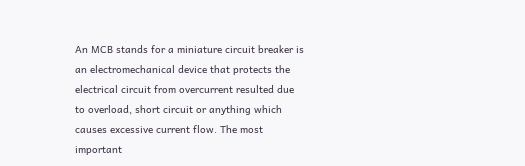An MCB stands for a miniature circuit breaker is an electromechanical device that protects the electrical circuit from overcurrent resulted due to overload, short circuit or anything which causes excessive current flow. The most important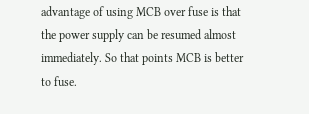advantage of using MCB over fuse is that the power supply can be resumed almost immediately. So that points MCB is better to fuse.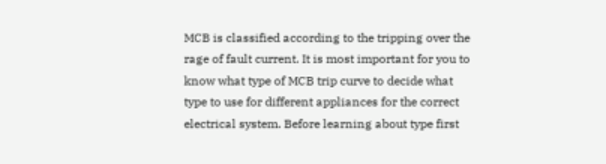MCB is classified according to the tripping over the rage of fault current. It is most important for you to know what type of MCB trip curve to decide what type to use for different appliances for the correct electrical system. Before learning about type first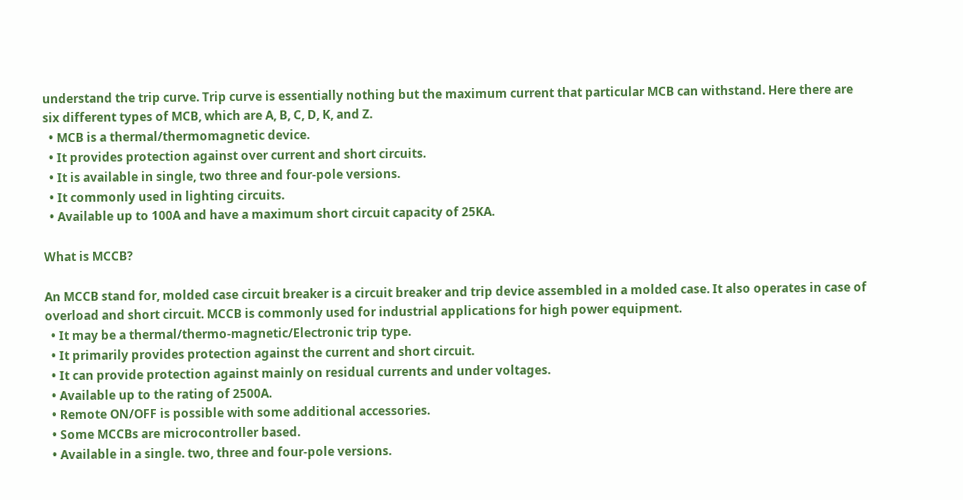understand the trip curve. Trip curve is essentially nothing but the maximum current that particular MCB can withstand. Here there are six different types of MCB, which are A, B, C, D, K, and Z.
  • MCB is a thermal/thermomagnetic device.
  • It provides protection against over current and short circuits.
  • It is available in single, two three and four-pole versions.
  • It commonly used in lighting circuits.
  • Available up to 100A and have a maximum short circuit capacity of 25KA.

What is MCCB?

An MCCB stand for, molded case circuit breaker is a circuit breaker and trip device assembled in a molded case. It also operates in case of overload and short circuit. MCCB is commonly used for industrial applications for high power equipment.
  • It may be a thermal/thermo-magnetic/Electronic trip type.
  • It primarily provides protection against the current and short circuit.
  • It can provide protection against mainly on residual currents and under voltages.
  • Available up to the rating of 2500A.
  • Remote ON/OFF is possible with some additional accessories.
  • Some MCCBs are microcontroller based.
  • Available in a single. two, three and four-pole versions.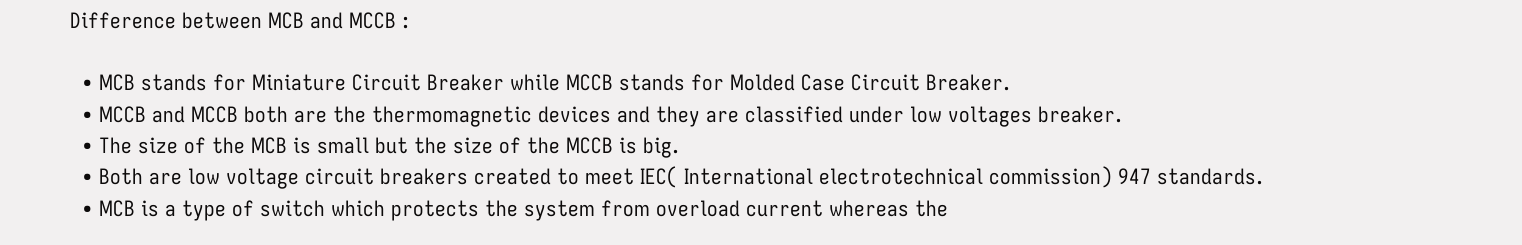Difference between MCB and MCCB :

  • MCB stands for Miniature Circuit Breaker while MCCB stands for Molded Case Circuit Breaker.
  • MCCB and MCCB both are the thermomagnetic devices and they are classified under low voltages breaker.
  • The size of the MCB is small but the size of the MCCB is big.
  • Both are low voltage circuit breakers created to meet IEC( International electrotechnical commission) 947 standards.
  • MCB is a type of switch which protects the system from overload current whereas the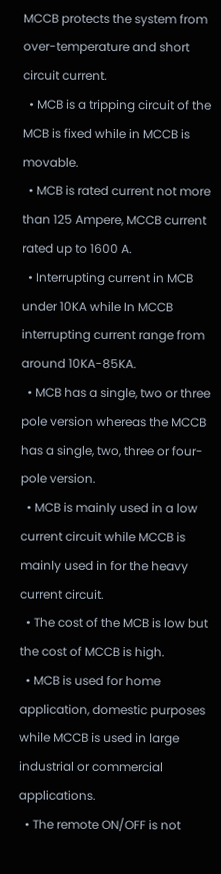MCCB protects the system from over-temperature and short circuit current.
  • MCB is a tripping circuit of the MCB is fixed while in MCCB is movable.
  • MCB is rated current not more than 125 Ampere, MCCB current rated up to 1600 A.
  • Interrupting current in MCB  under 10KA while In MCCB interrupting current range from around 10KA-85KA.
  • MCB has a single, two or three pole version whereas the MCCB has a single, two, three or four-pole version.
  • MCB is mainly used in a low current circuit while MCCB is mainly used in for the heavy current circuit.
  • The cost of the MCB is low but the cost of MCCB is high.
  • MCB is used for home application, domestic purposes while MCCB is used in large industrial or commercial applications.
  • The remote ON/OFF is not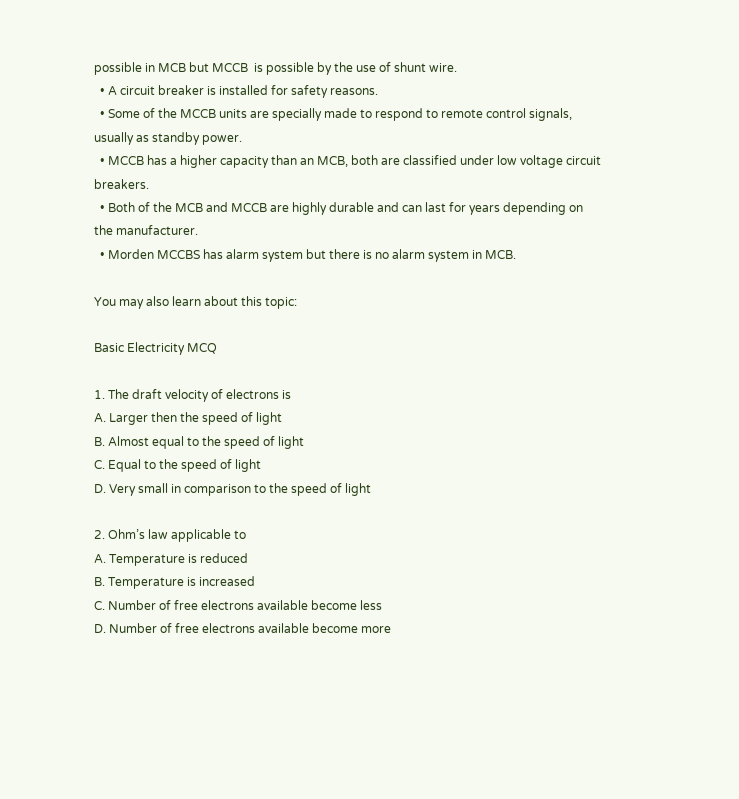possible in MCB but MCCB  is possible by the use of shunt wire.
  • A circuit breaker is installed for safety reasons.
  • Some of the MCCB units are specially made to respond to remote control signals, usually as standby power.
  • MCCB has a higher capacity than an MCB, both are classified under low voltage circuit breakers.
  • Both of the MCB and MCCB are highly durable and can last for years depending on the manufacturer.
  • Morden MCCBS has alarm system but there is no alarm system in MCB.

You may also learn about this topic:

Basic Electricity MCQ

1. The draft velocity of electrons is
A. Larger then the speed of light
B. Almost equal to the speed of light
C. Equal to the speed of light
D. Very small in comparison to the speed of light

2. Ohm’s law applicable to
A. Temperature is reduced
B. Temperature is increased
C. Number of free electrons available become less
D. Number of free electrons available become more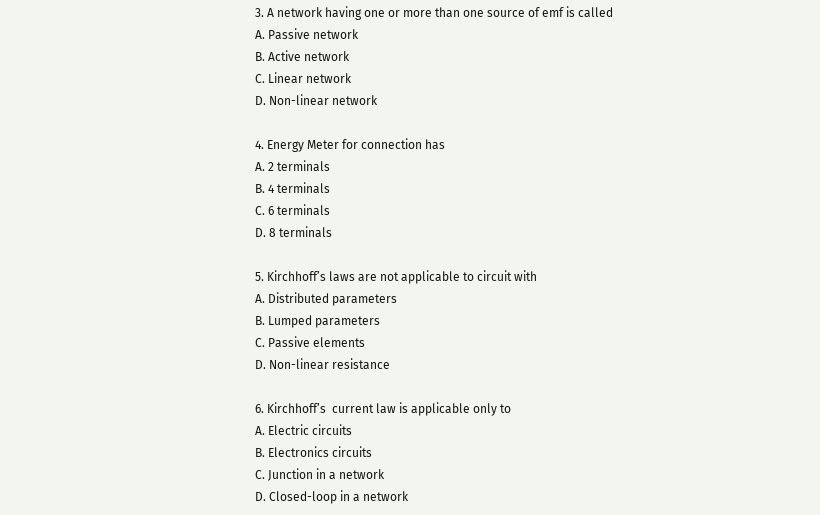3. A network having one or more than one source of emf is called
A. Passive network
B. Active network
C. Linear network
D. Non-linear network

4. Energy Meter for connection has
A. 2 terminals
B. 4 terminals
C. 6 terminals
D. 8 terminals

5. Kirchhoff’s laws are not applicable to circuit with
A. Distributed parameters
B. Lumped parameters
C. Passive elements
D. Non-linear resistance

6. Kirchhoff’s  current law is applicable only to
A. Electric circuits
B. Electronics circuits
C. Junction in a network
D. Closed-loop in a network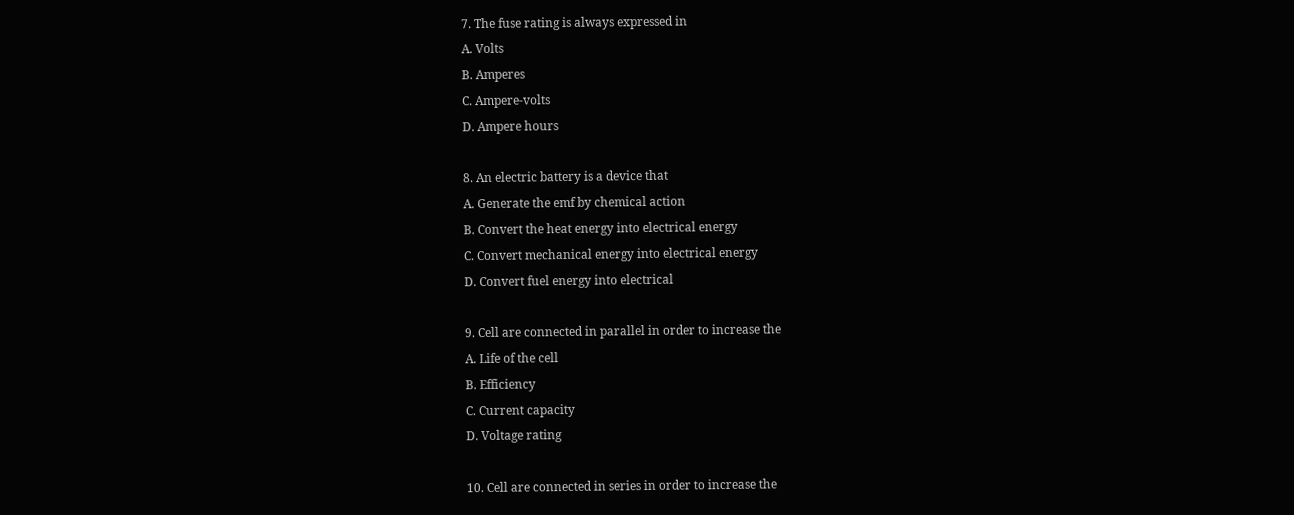7. The fuse rating is always expressed in
A. Volts
B. Amperes
C. Ampere-volts
D. Ampere hours

8. An electric battery is a device that
A. Generate the emf by chemical action
B. Convert the heat energy into electrical energy
C. Convert mechanical energy into electrical energy
D. Convert fuel energy into electrical

9. Cell are connected in parallel in order to increase the
A. Life of the cell
B. Efficiency
C. Current capacity
D. Voltage rating

10. Cell are connected in series in order to increase the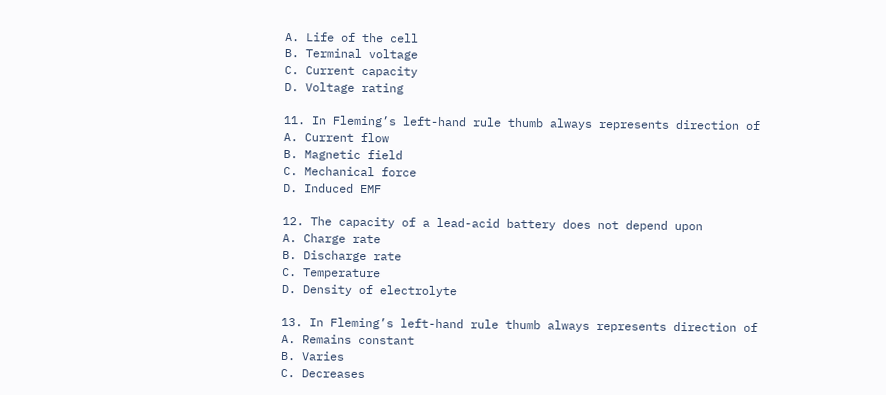A. Life of the cell
B. Terminal voltage
C. Current capacity
D. Voltage rating

11. In Fleming’s left-hand rule thumb always represents direction of
A. Current flow
B. Magnetic field
C. Mechanical force
D. Induced EMF

12. The capacity of a lead-acid battery does not depend upon
A. Charge rate
B. Discharge rate
C. Temperature
D. Density of electrolyte

13. In Fleming’s left-hand rule thumb always represents direction of
A. Remains constant
B. Varies
C. Decreases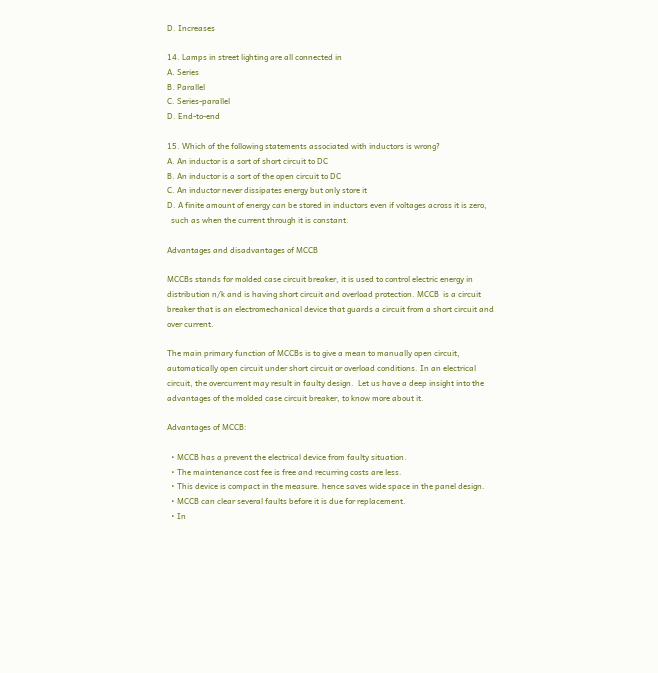D. Increases

14. Lamps in street lighting are all connected in
A. Series
B. Parallel
C. Series-parallel
D. End-to-end

15. Which of the following statements associated with inductors is wrong?
A. An inductor is a sort of short circuit to DC
B. An inductor is a sort of the open circuit to DC
C. An inductor never dissipates energy but only store it
D. A finite amount of energy can be stored in inductors even if voltages across it is zero,
  such as when the current through it is constant.

Advantages and disadvantages of MCCB

MCCBs stands for molded case circuit breaker, it is used to control electric energy in distribution n/k and is having short circuit and overload protection. MCCB  is a circuit breaker that is an electromechanical device that guards a circuit from a short circuit and over current.

The main primary function of MCCBs is to give a mean to manually open circuit, automatically open circuit under short circuit or overload conditions. In an electrical circuit, the overcurrent may result in faulty design.  Let us have a deep insight into the advantages of the molded case circuit breaker, to know more about it.

Advantages of MCCB:

  • MCCB has a prevent the electrical device from faulty situation.
  • The maintenance cost fee is free and recurring costs are less.
  • This device is compact in the measure. hence saves wide space in the panel design.
  • MCCB can clear several faults before it is due for replacement.
  • In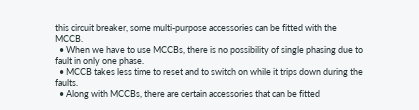this circuit breaker, some multi-purpose accessories can be fitted with the MCCB.
  • When we have to use MCCBs, there is no possibility of single phasing due to fault in only one phase.
  • MCCB takes less time to reset and to switch on while it trips down during the faults.
  • Along with MCCBs, there are certain accessories that can be fitted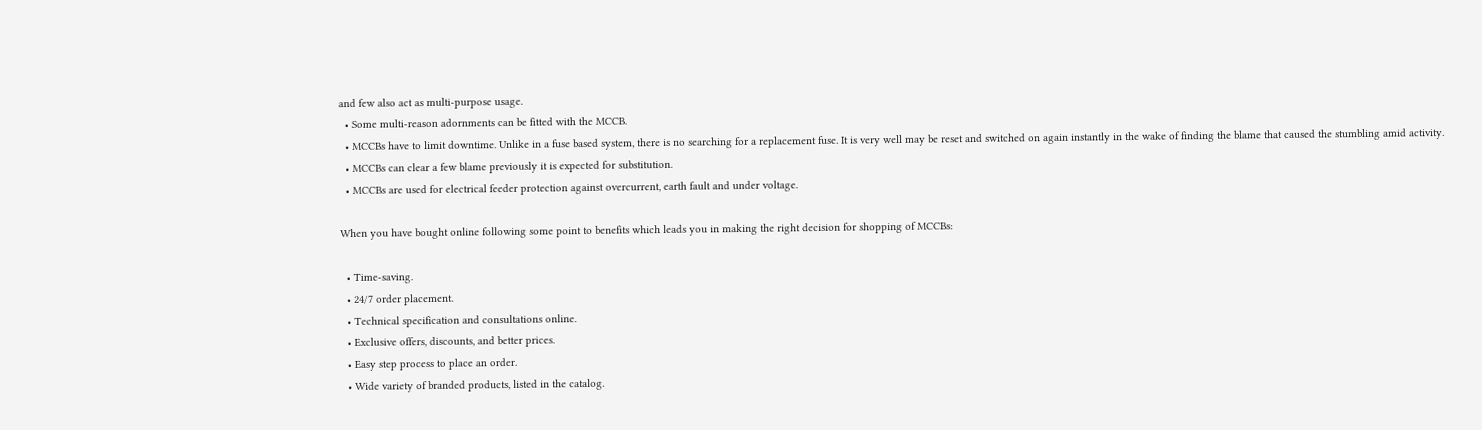and few also act as multi-purpose usage.
  • Some multi-reason adornments can be fitted with the MCCB.
  • MCCBs have to limit downtime. Unlike in a fuse based system, there is no searching for a replacement fuse. It is very well may be reset and switched on again instantly in the wake of finding the blame that caused the stumbling amid activity.
  • MCCBs can clear a few blame previously it is expected for substitution.
  • MCCBs are used for electrical feeder protection against overcurrent, earth fault and under voltage.

When you have bought online following some point to benefits which leads you in making the right decision for shopping of MCCBs:

  • Time-saving.
  • 24/7 order placement.
  • Technical specification and consultations online.
  • Exclusive offers, discounts, and better prices.
  • Easy step process to place an order.
  • Wide variety of branded products, listed in the catalog.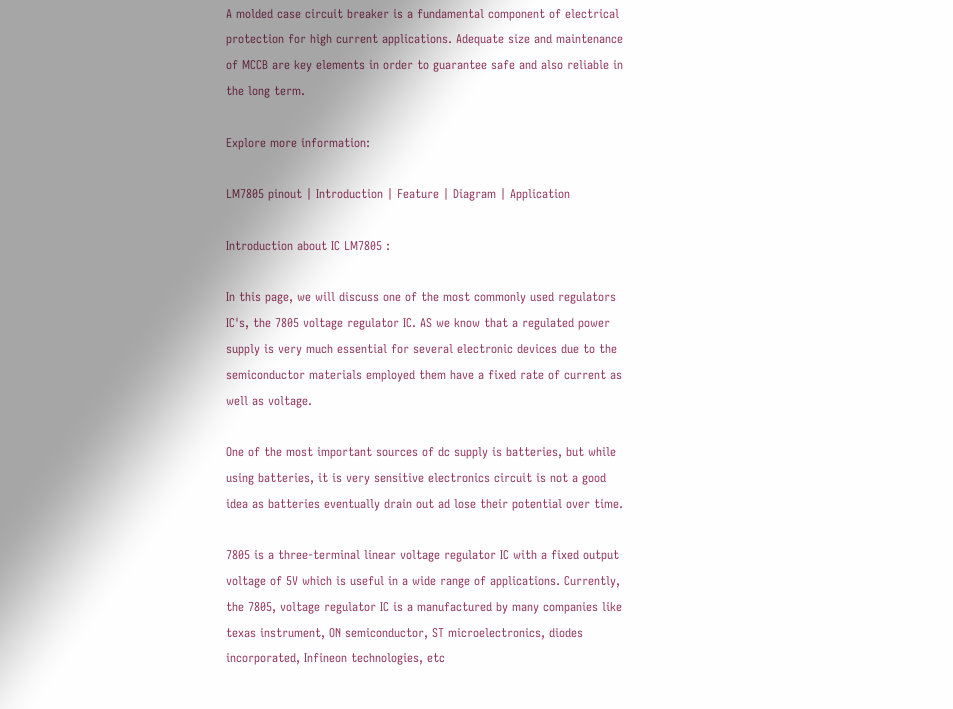A molded case circuit breaker is a fundamental component of electrical protection for high current applications. Adequate size and maintenance of MCCB are key elements in order to guarantee safe and also reliable in the long term.

Explore more information:

LM7805 pinout | Introduction | Feature | Diagram | Application

Introduction about IC LM7805 :

In this page, we will discuss one of the most commonly used regulators IC's, the 7805 voltage regulator IC. AS we know that a regulated power supply is very much essential for several electronic devices due to the semiconductor materials employed them have a fixed rate of current as well as voltage.

One of the most important sources of dc supply is batteries, but while using batteries, it is very sensitive electronics circuit is not a good idea as batteries eventually drain out ad lose their potential over time.

7805 is a three-terminal linear voltage regulator IC with a fixed output voltage of 5V which is useful in a wide range of applications. Currently, the 7805, voltage regulator IC is a manufactured by many companies like texas instrument, ON semiconductor, ST microelectronics, diodes incorporated, Infineon technologies, etc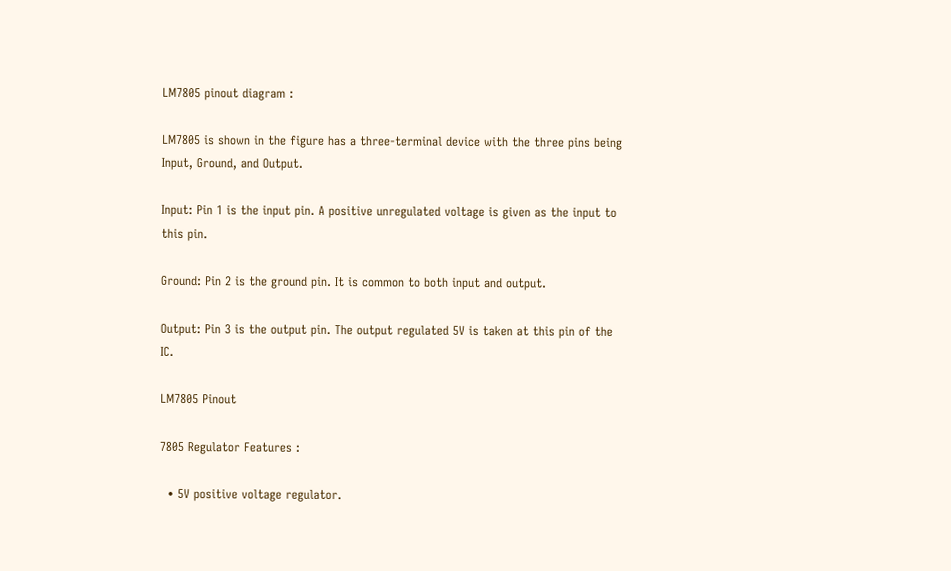LM7805 pinout diagram :

LM7805 is shown in the figure has a three-terminal device with the three pins being Input, Ground, and Output.

Input: Pin 1 is the input pin. A positive unregulated voltage is given as the input to this pin.

Ground: Pin 2 is the ground pin. It is common to both input and output.

Output: Pin 3 is the output pin. The output regulated 5V is taken at this pin of the IC.

LM7805 Pinout

7805 Regulator Features :

  • 5V positive voltage regulator.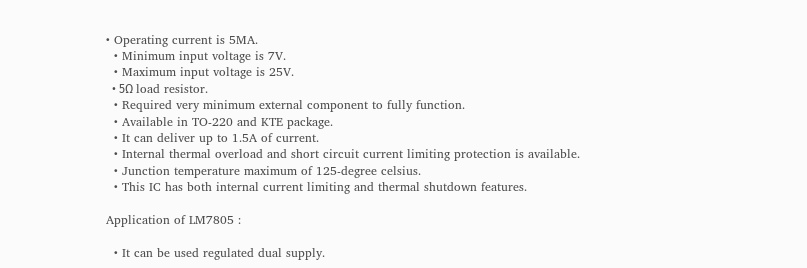• Operating current is 5MA.
  • Minimum input voltage is 7V.
  • Maximum input voltage is 25V.
  • 5Ω load resistor.
  • Required very minimum external component to fully function.
  • Available in TO-220 and KTE package.
  • It can deliver up to 1.5A of current.
  • Internal thermal overload and short circuit current limiting protection is available.
  • Junction temperature maximum of 125-degree celsius.
  • This IC has both internal current limiting and thermal shutdown features.

Application of LM7805 :

  • It can be used regulated dual supply.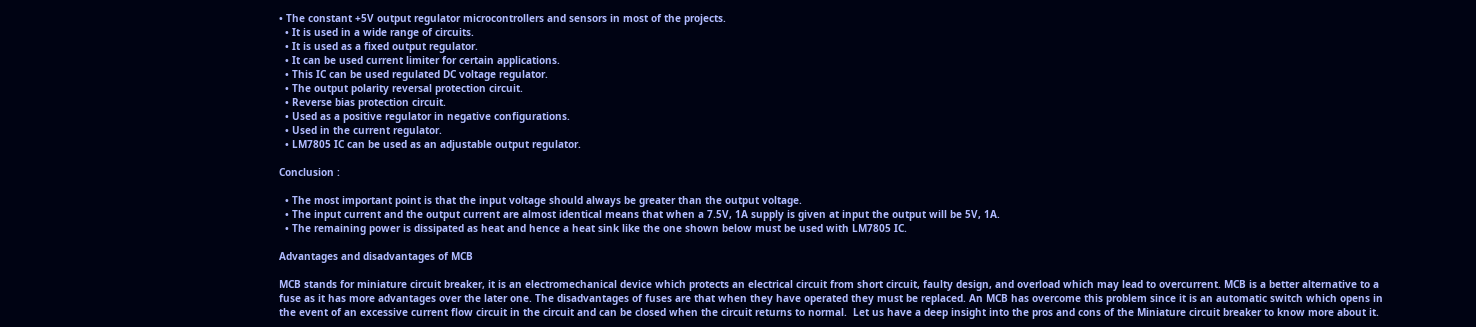• The constant +5V output regulator microcontrollers and sensors in most of the projects.
  • It is used in a wide range of circuits.
  • It is used as a fixed output regulator.
  • It can be used current limiter for certain applications.
  • This IC can be used regulated DC voltage regulator.
  • The output polarity reversal protection circuit.
  • Reverse bias protection circuit.
  • Used as a positive regulator in negative configurations.
  • Used in the current regulator.
  • LM7805 IC can be used as an adjustable output regulator.

Conclusion :

  • The most important point is that the input voltage should always be greater than the output voltage.
  • The input current and the output current are almost identical means that when a 7.5V, 1A supply is given at input the output will be 5V, 1A.
  • The remaining power is dissipated as heat and hence a heat sink like the one shown below must be used with LM7805 IC.

Advantages and disadvantages of MCB

MCB stands for miniature circuit breaker, it is an electromechanical device which protects an electrical circuit from short circuit, faulty design, and overload which may lead to overcurrent. MCB is a better alternative to a fuse as it has more advantages over the later one. The disadvantages of fuses are that when they have operated they must be replaced. An MCB has overcome this problem since it is an automatic switch which opens in the event of an excessive current flow circuit in the circuit and can be closed when the circuit returns to normal.  Let us have a deep insight into the pros and cons of the Miniature circuit breaker to know more about it.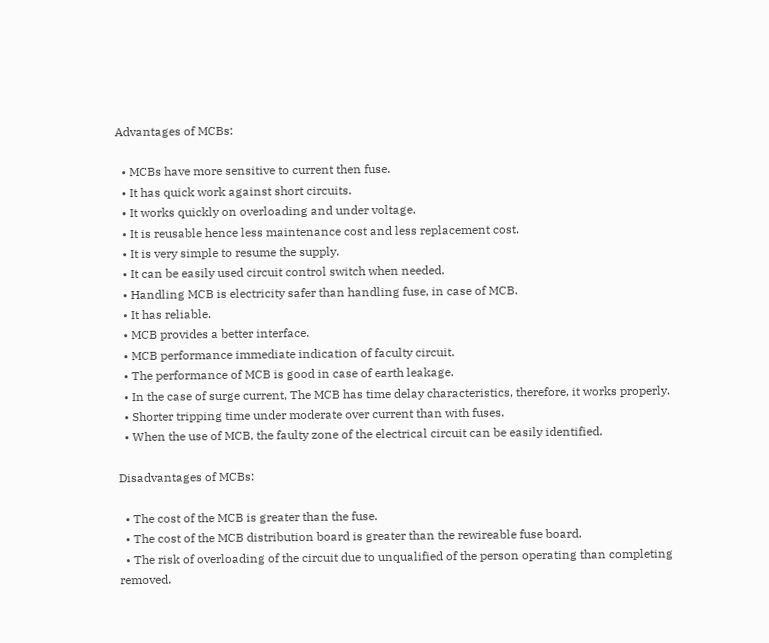Advantages of MCBs:

  • MCBs have more sensitive to current then fuse.
  • It has quick work against short circuits.
  • It works quickly on overloading and under voltage.
  • It is reusable hence less maintenance cost and less replacement cost.
  • It is very simple to resume the supply.
  • It can be easily used circuit control switch when needed.
  • Handling MCB is electricity safer than handling fuse, in case of MCB.
  • It has reliable.
  • MCB provides a better interface.
  • MCB performance immediate indication of faculty circuit.
  • The performance of MCB is good in case of earth leakage.
  • In the case of surge current, The MCB has time delay characteristics, therefore, it works properly.
  • Shorter tripping time under moderate over current than with fuses.
  • When the use of MCB, the faulty zone of the electrical circuit can be easily identified.

Disadvantages of MCBs:

  • The cost of the MCB is greater than the fuse.
  • The cost of the MCB distribution board is greater than the rewireable fuse board.
  • The risk of overloading of the circuit due to unqualified of the person operating than completing removed.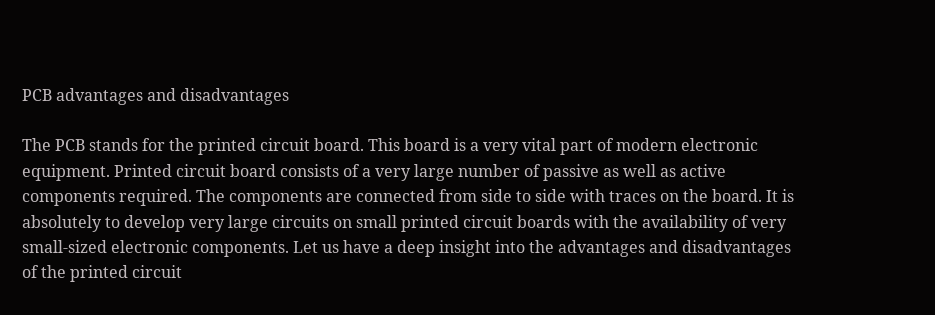PCB advantages and disadvantages

The PCB stands for the printed circuit board. This board is a very vital part of modern electronic equipment. Printed circuit board consists of a very large number of passive as well as active components required. The components are connected from side to side with traces on the board. It is absolutely to develop very large circuits on small printed circuit boards with the availability of very small-sized electronic components. Let us have a deep insight into the advantages and disadvantages of the printed circuit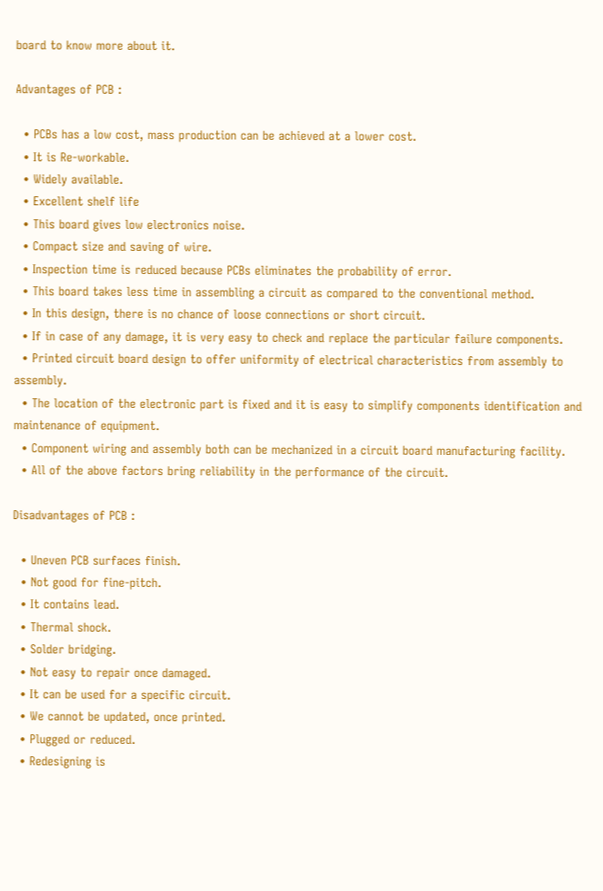board to know more about it.

Advantages of PCB :

  • PCBs has a low cost, mass production can be achieved at a lower cost.
  • It is Re-workable.
  • Widely available.
  • Excellent shelf life
  • This board gives low electronics noise.
  • Compact size and saving of wire.
  • Inspection time is reduced because PCBs eliminates the probability of error.
  • This board takes less time in assembling a circuit as compared to the conventional method.
  • In this design, there is no chance of loose connections or short circuit.
  • If in case of any damage, it is very easy to check and replace the particular failure components.
  • Printed circuit board design to offer uniformity of electrical characteristics from assembly to assembly.
  • The location of the electronic part is fixed and it is easy to simplify components identification and maintenance of equipment.
  • Component wiring and assembly both can be mechanized in a circuit board manufacturing facility.
  • All of the above factors bring reliability in the performance of the circuit.

Disadvantages of PCB :

  • Uneven PCB surfaces finish.
  • Not good for fine-pitch.
  • It contains lead.
  • Thermal shock.
  • Solder bridging.
  • Not easy to repair once damaged.
  • It can be used for a specific circuit.
  • We cannot be updated, once printed.
  • Plugged or reduced.
  • Redesigning is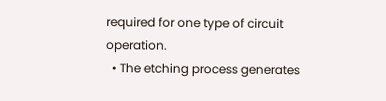required for one type of circuit operation.
  • The etching process generates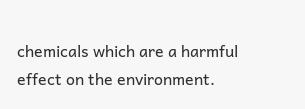chemicals which are a harmful effect on the environment.